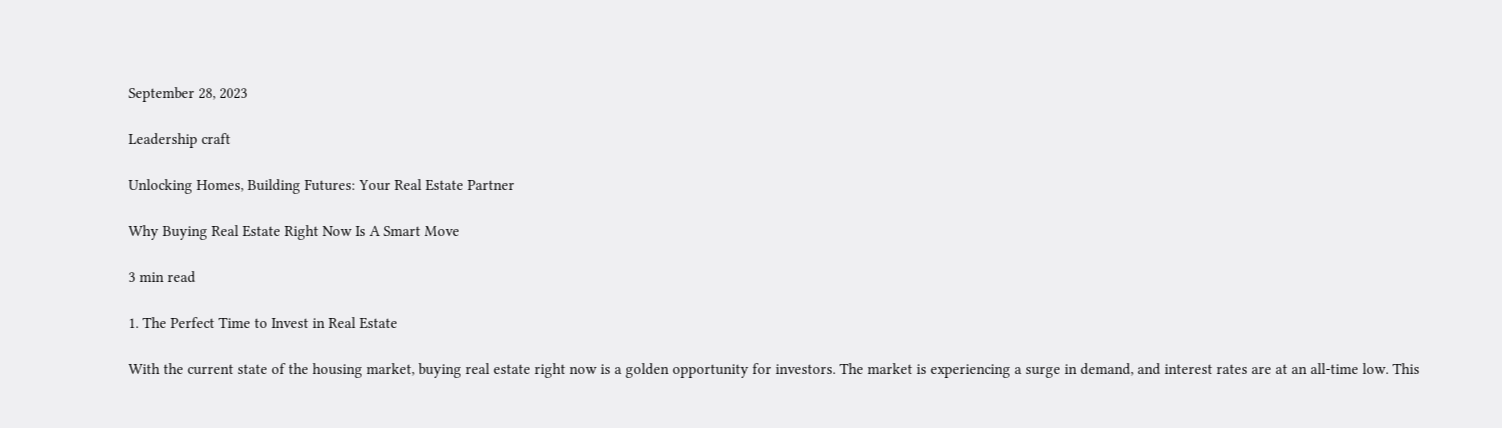September 28, 2023

Leadership craft

Unlocking Homes, Building Futures: Your Real Estate Partner

Why Buying Real Estate Right Now Is A Smart Move

3 min read

1. The Perfect Time to Invest in Real Estate

With the current state of the housing market, buying real estate right now is a golden opportunity for investors. The market is experiencing a surge in demand, and interest rates are at an all-time low. This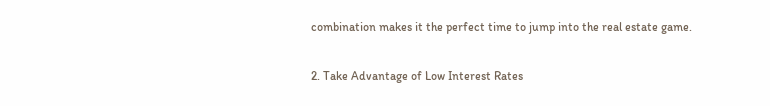combination makes it the perfect time to jump into the real estate game.

2. Take Advantage of Low Interest Rates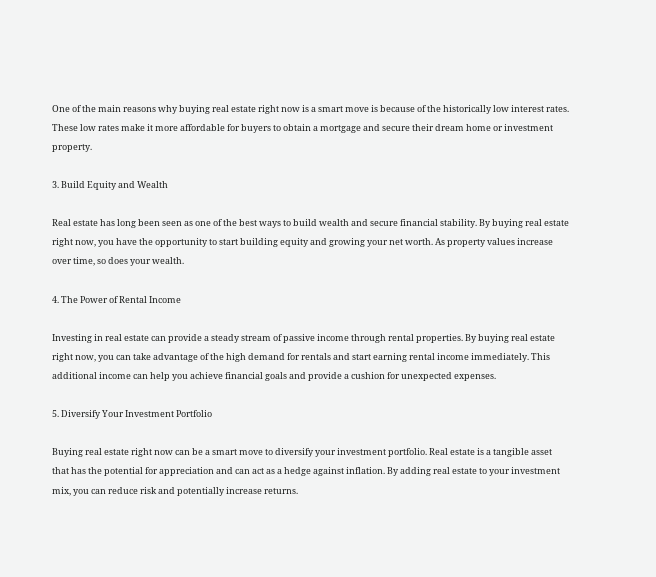One of the main reasons why buying real estate right now is a smart move is because of the historically low interest rates. These low rates make it more affordable for buyers to obtain a mortgage and secure their dream home or investment property.

3. Build Equity and Wealth

Real estate has long been seen as one of the best ways to build wealth and secure financial stability. By buying real estate right now, you have the opportunity to start building equity and growing your net worth. As property values increase over time, so does your wealth.

4. The Power of Rental Income

Investing in real estate can provide a steady stream of passive income through rental properties. By buying real estate right now, you can take advantage of the high demand for rentals and start earning rental income immediately. This additional income can help you achieve financial goals and provide a cushion for unexpected expenses.

5. Diversify Your Investment Portfolio

Buying real estate right now can be a smart move to diversify your investment portfolio. Real estate is a tangible asset that has the potential for appreciation and can act as a hedge against inflation. By adding real estate to your investment mix, you can reduce risk and potentially increase returns.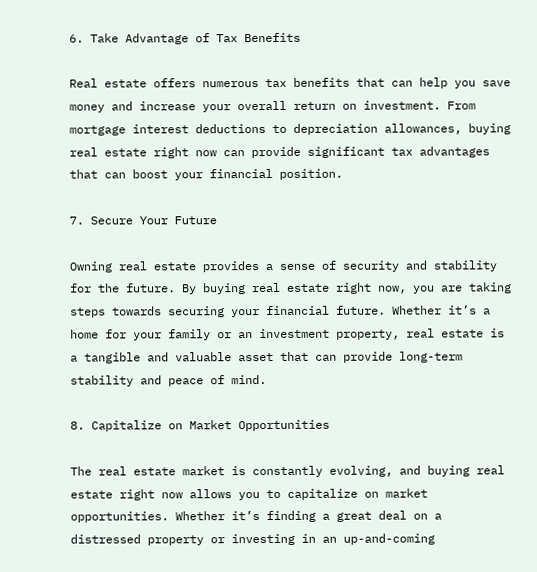6. Take Advantage of Tax Benefits

Real estate offers numerous tax benefits that can help you save money and increase your overall return on investment. From mortgage interest deductions to depreciation allowances, buying real estate right now can provide significant tax advantages that can boost your financial position.

7. Secure Your Future

Owning real estate provides a sense of security and stability for the future. By buying real estate right now, you are taking steps towards securing your financial future. Whether it’s a home for your family or an investment property, real estate is a tangible and valuable asset that can provide long-term stability and peace of mind.

8. Capitalize on Market Opportunities

The real estate market is constantly evolving, and buying real estate right now allows you to capitalize on market opportunities. Whether it’s finding a great deal on a distressed property or investing in an up-and-coming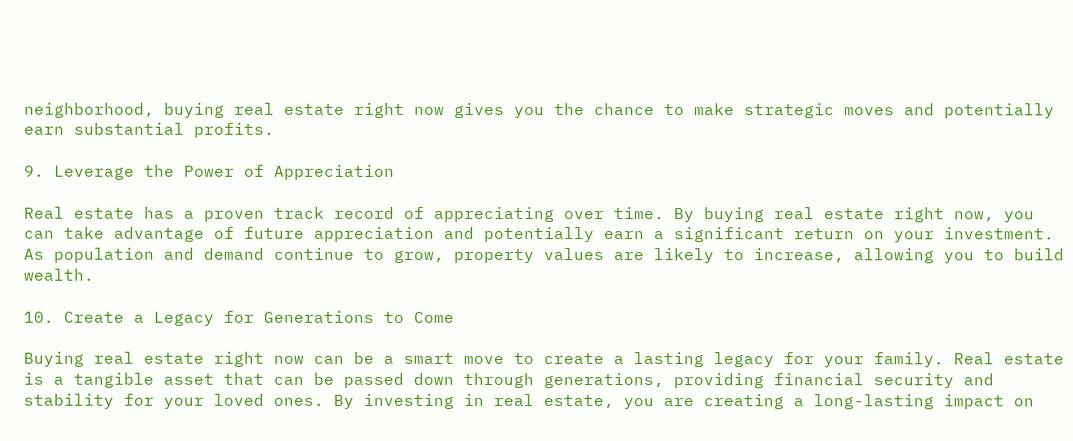neighborhood, buying real estate right now gives you the chance to make strategic moves and potentially earn substantial profits.

9. Leverage the Power of Appreciation

Real estate has a proven track record of appreciating over time. By buying real estate right now, you can take advantage of future appreciation and potentially earn a significant return on your investment. As population and demand continue to grow, property values are likely to increase, allowing you to build wealth.

10. Create a Legacy for Generations to Come

Buying real estate right now can be a smart move to create a lasting legacy for your family. Real estate is a tangible asset that can be passed down through generations, providing financial security and stability for your loved ones. By investing in real estate, you are creating a long-lasting impact on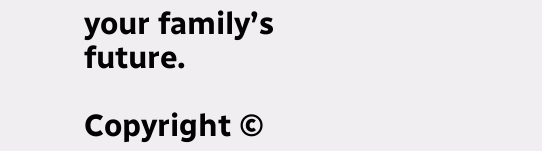your family’s future.

Copyright ©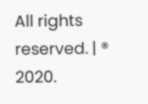All rights reserved. | ® 2020.